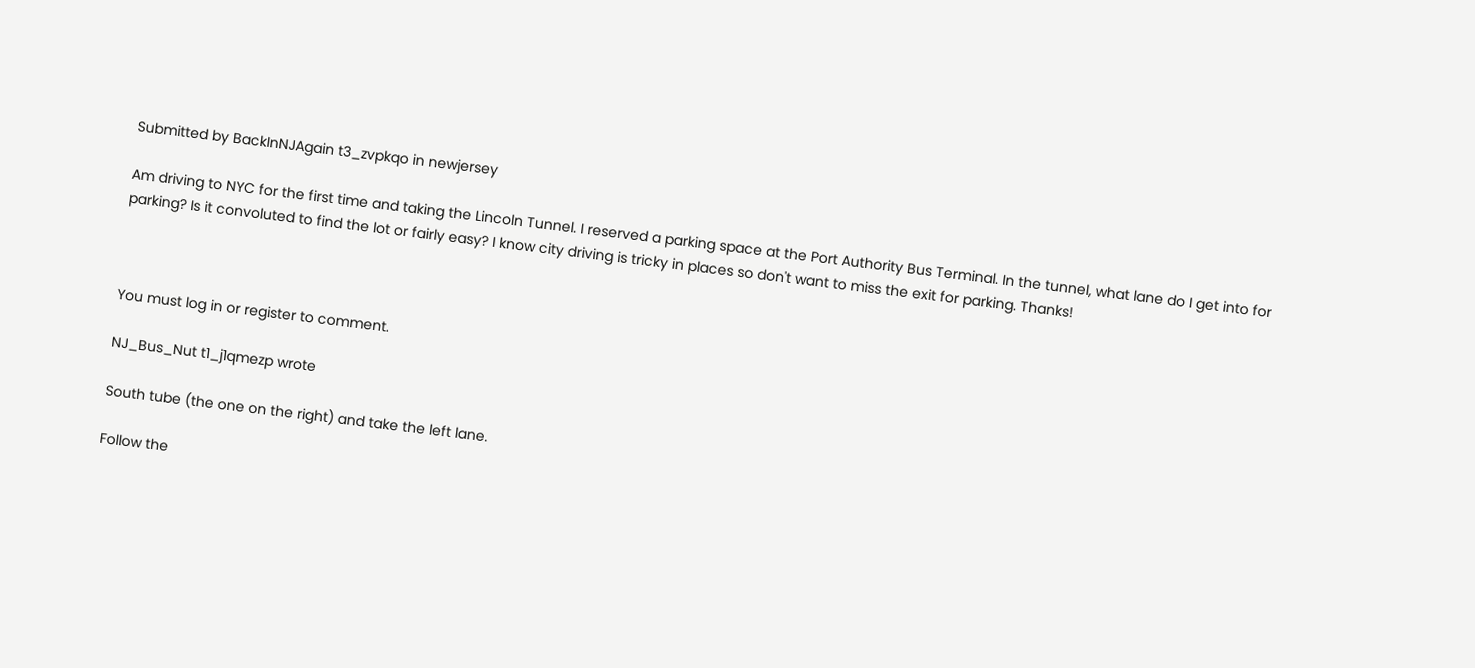Submitted by BackInNJAgain t3_zvpkqo in newjersey

Am driving to NYC for the first time and taking the Lincoln Tunnel. I reserved a parking space at the Port Authority Bus Terminal. In the tunnel, what lane do I get into for parking? Is it convoluted to find the lot or fairly easy? I know city driving is tricky in places so don't want to miss the exit for parking. Thanks!



You must log in or register to comment.

NJ_Bus_Nut t1_j1qmezp wrote

South tube (the one on the right) and take the left lane.

Follow the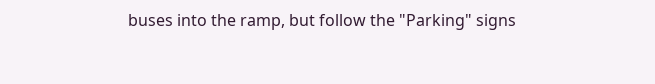buses into the ramp, but follow the "Parking" signs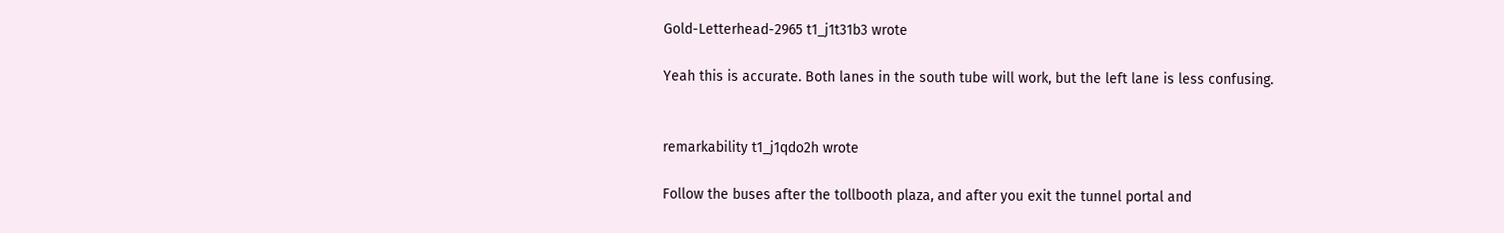Gold-Letterhead-2965 t1_j1t31b3 wrote

Yeah this is accurate. Both lanes in the south tube will work, but the left lane is less confusing.


remarkability t1_j1qdo2h wrote

Follow the buses after the tollbooth plaza, and after you exit the tunnel portal and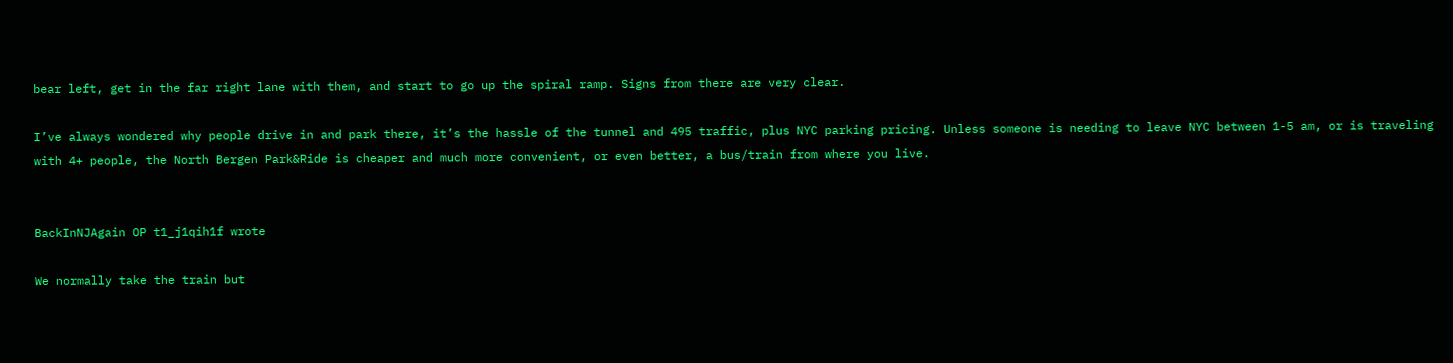bear left, get in the far right lane with them, and start to go up the spiral ramp. Signs from there are very clear.

I’ve always wondered why people drive in and park there, it’s the hassle of the tunnel and 495 traffic, plus NYC parking pricing. Unless someone is needing to leave NYC between 1-5 am, or is traveling with 4+ people, the North Bergen Park&Ride is cheaper and much more convenient, or even better, a bus/train from where you live.


BackInNJAgain OP t1_j1qih1f wrote

We normally take the train but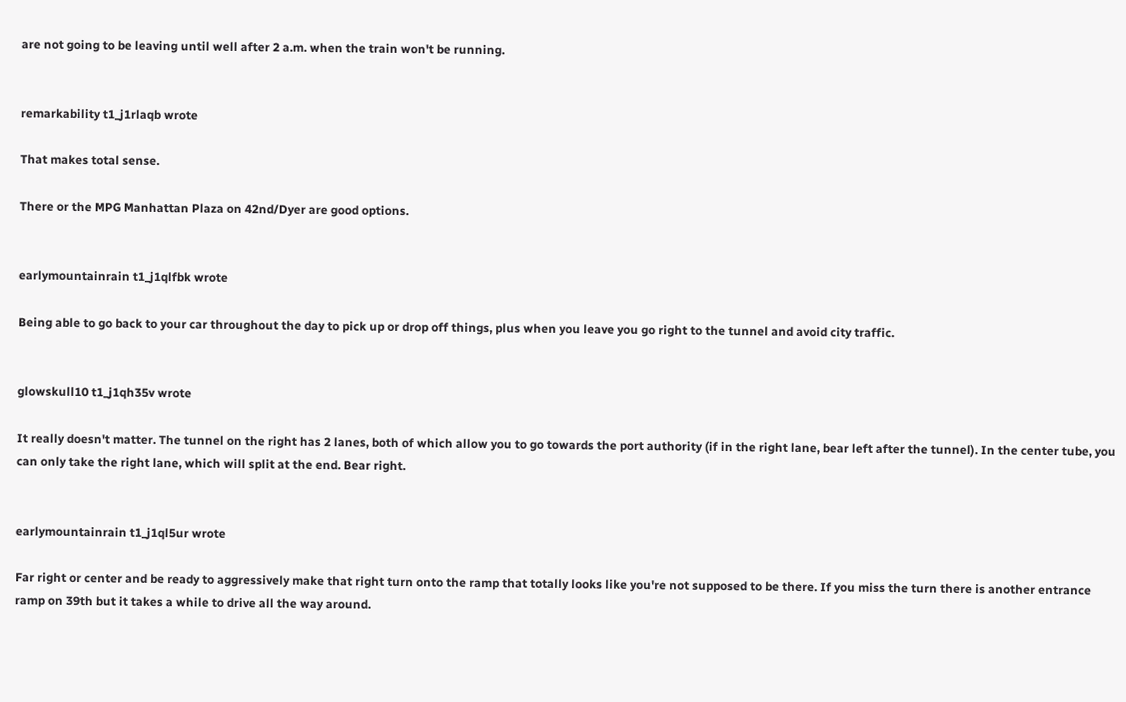are not going to be leaving until well after 2 a.m. when the train won't be running.


remarkability t1_j1rlaqb wrote

That makes total sense.

There or the MPG Manhattan Plaza on 42nd/Dyer are good options.


earlymountainrain t1_j1qlfbk wrote

Being able to go back to your car throughout the day to pick up or drop off things, plus when you leave you go right to the tunnel and avoid city traffic.


glowskull10 t1_j1qh35v wrote

It really doesn't matter. The tunnel on the right has 2 lanes, both of which allow you to go towards the port authority (if in the right lane, bear left after the tunnel). In the center tube, you can only take the right lane, which will split at the end. Bear right.


earlymountainrain t1_j1ql5ur wrote

Far right or center and be ready to aggressively make that right turn onto the ramp that totally looks like you're not supposed to be there. If you miss the turn there is another entrance ramp on 39th but it takes a while to drive all the way around.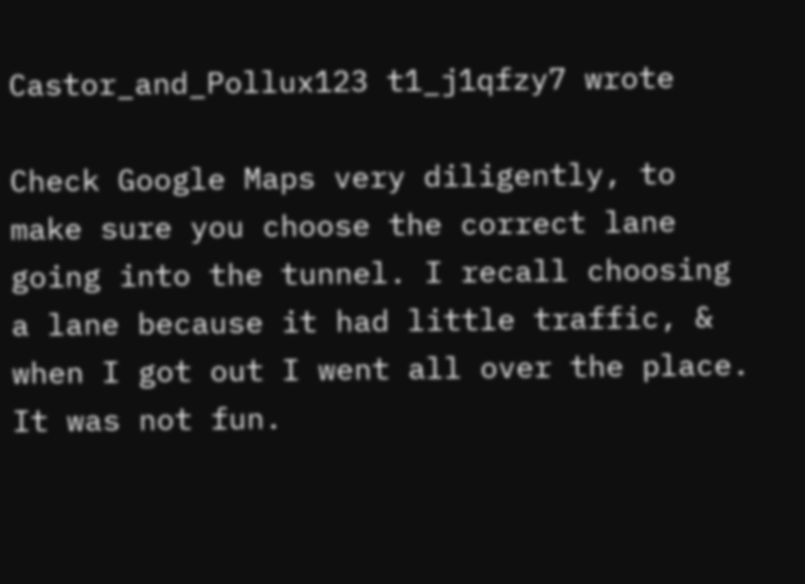Castor_and_Pollux123 t1_j1qfzy7 wrote

Check Google Maps very diligently, to make sure you choose the correct lane going into the tunnel. I recall choosing a lane because it had little traffic, & when I got out I went all over the place. It was not fun.